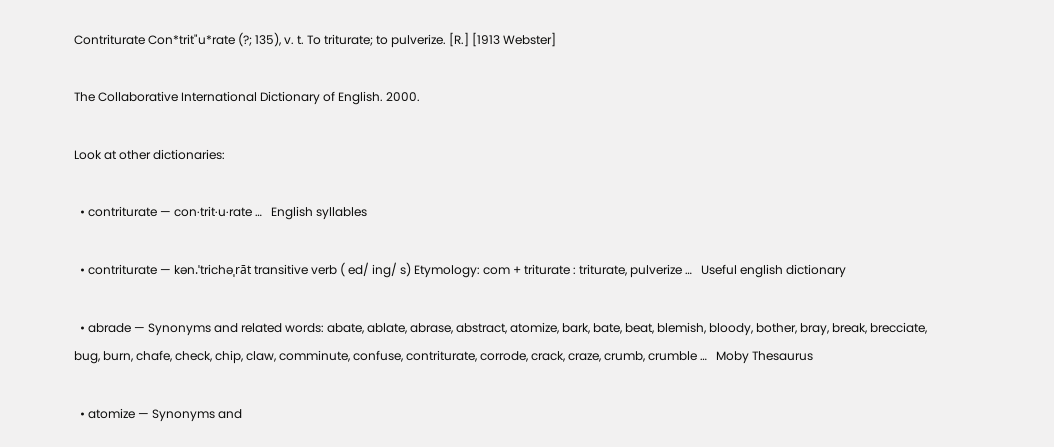Contriturate Con*trit"u*rate (?; 135), v. t. To triturate; to pulverize. [R.] [1913 Webster]

The Collaborative International Dictionary of English. 2000.

Look at other dictionaries:

  • contriturate — con·trit·u·rate …   English syllables

  • contriturate — kən.ˈtrichəˌrāt transitive verb ( ed/ ing/ s) Etymology: com + triturate : triturate, pulverize …   Useful english dictionary

  • abrade — Synonyms and related words: abate, ablate, abrase, abstract, atomize, bark, bate, beat, blemish, bloody, bother, bray, break, brecciate, bug, burn, chafe, check, chip, claw, comminute, confuse, contriturate, corrode, crack, craze, crumb, crumble …   Moby Thesaurus

  • atomize — Synonyms and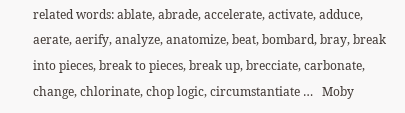related words: ablate, abrade, accelerate, activate, adduce, aerate, aerify, analyze, anatomize, beat, bombard, bray, break into pieces, break to pieces, break up, brecciate, carbonate, change, chlorinate, chop logic, circumstantiate …   Moby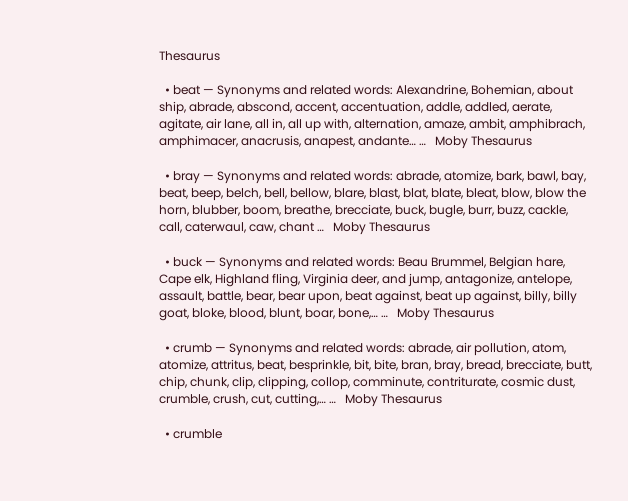Thesaurus

  • beat — Synonyms and related words: Alexandrine, Bohemian, about ship, abrade, abscond, accent, accentuation, addle, addled, aerate, agitate, air lane, all in, all up with, alternation, amaze, ambit, amphibrach, amphimacer, anacrusis, anapest, andante… …   Moby Thesaurus

  • bray — Synonyms and related words: abrade, atomize, bark, bawl, bay, beat, beep, belch, bell, bellow, blare, blast, blat, blate, bleat, blow, blow the horn, blubber, boom, breathe, brecciate, buck, bugle, burr, buzz, cackle, call, caterwaul, caw, chant …   Moby Thesaurus

  • buck — Synonyms and related words: Beau Brummel, Belgian hare, Cape elk, Highland fling, Virginia deer, and jump, antagonize, antelope, assault, battle, bear, bear upon, beat against, beat up against, billy, billy goat, bloke, blood, blunt, boar, bone,… …   Moby Thesaurus

  • crumb — Synonyms and related words: abrade, air pollution, atom, atomize, attritus, beat, besprinkle, bit, bite, bran, bray, bread, brecciate, butt, chip, chunk, clip, clipping, collop, comminute, contriturate, cosmic dust, crumble, crush, cut, cutting,… …   Moby Thesaurus

  • crumble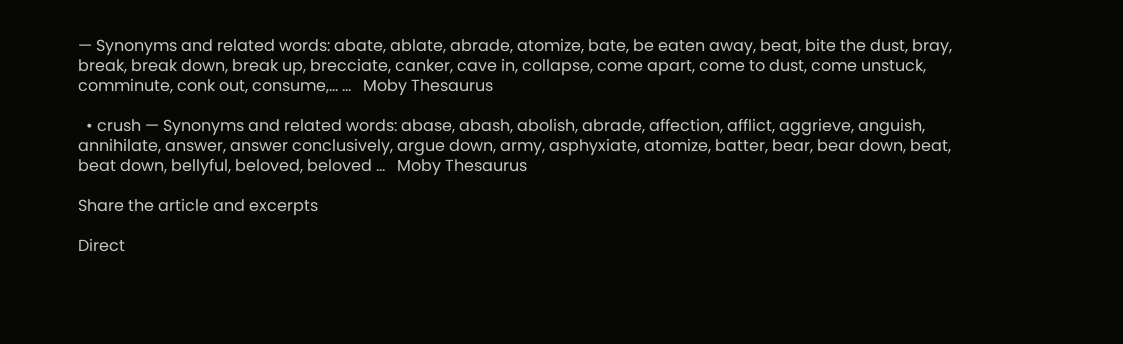— Synonyms and related words: abate, ablate, abrade, atomize, bate, be eaten away, beat, bite the dust, bray, break, break down, break up, brecciate, canker, cave in, collapse, come apart, come to dust, come unstuck, comminute, conk out, consume,… …   Moby Thesaurus

  • crush — Synonyms and related words: abase, abash, abolish, abrade, affection, afflict, aggrieve, anguish, annihilate, answer, answer conclusively, argue down, army, asphyxiate, atomize, batter, bear, bear down, beat, beat down, bellyful, beloved, beloved …   Moby Thesaurus

Share the article and excerpts

Direct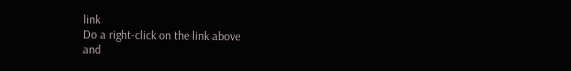link
Do a right-click on the link above
and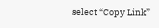select “Copy Link”